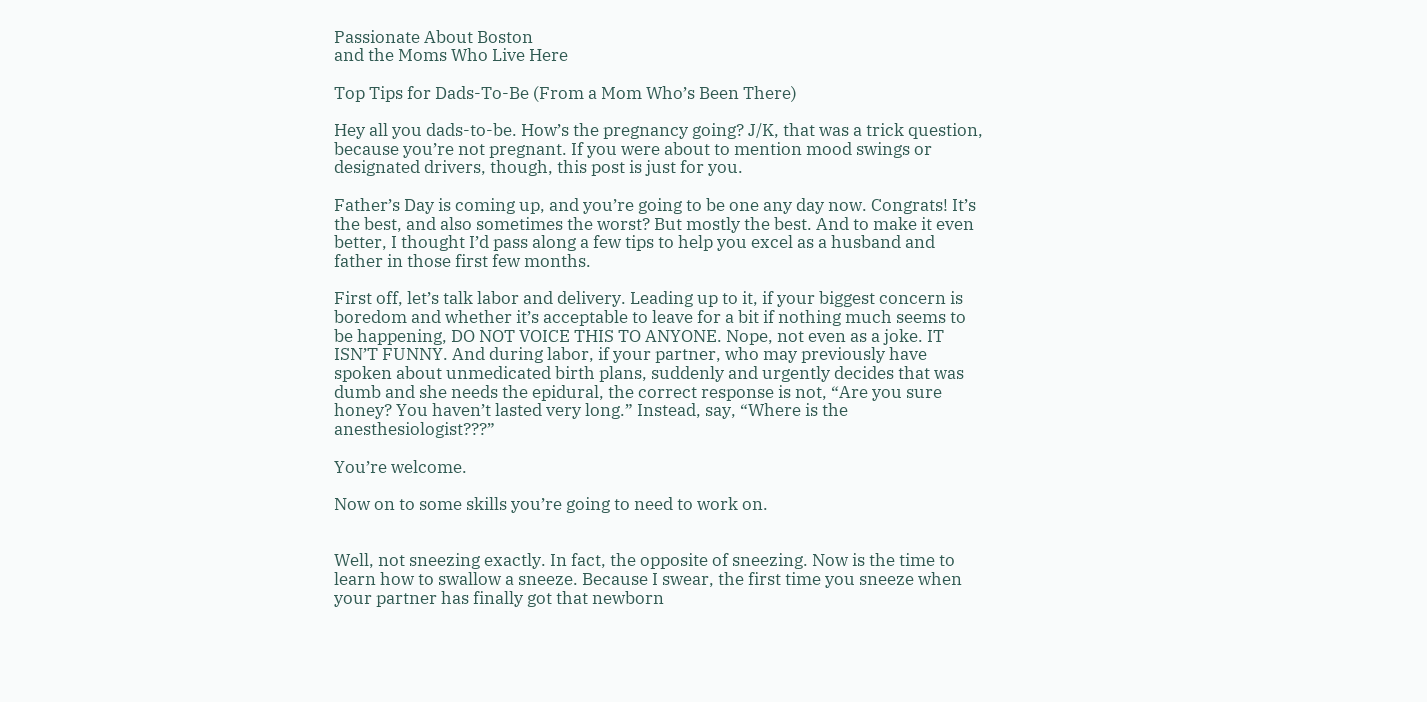Passionate About Boston
and the Moms Who Live Here

Top Tips for Dads-To-Be (From a Mom Who’s Been There)

Hey all you dads-to-be. How’s the pregnancy going? J/K, that was a trick question, because you’re not pregnant. If you were about to mention mood swings or designated drivers, though, this post is just for you.

Father’s Day is coming up, and you’re going to be one any day now. Congrats! It’s the best, and also sometimes the worst? But mostly the best. And to make it even better, I thought I’d pass along a few tips to help you excel as a husband and father in those first few months.

First off, let’s talk labor and delivery. Leading up to it, if your biggest concern is boredom and whether it’s acceptable to leave for a bit if nothing much seems to be happening, DO NOT VOICE THIS TO ANYONE. Nope, not even as a joke. IT ISN’T FUNNY. And during labor, if your partner, who may previously have spoken about unmedicated birth plans, suddenly and urgently decides that was dumb and she needs the epidural, the correct response is not, “Are you sure honey? You haven’t lasted very long.” Instead, say, “Where is the anesthesiologist???”

You’re welcome.

Now on to some skills you’re going to need to work on.


Well, not sneezing exactly. In fact, the opposite of sneezing. Now is the time to learn how to swallow a sneeze. Because I swear, the first time you sneeze when your partner has finally got that newborn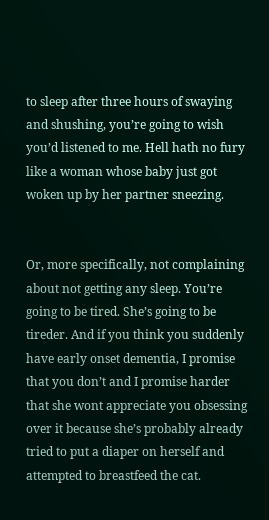to sleep after three hours of swaying and shushing, you’re going to wish you’d listened to me. Hell hath no fury like a woman whose baby just got woken up by her partner sneezing.


Or, more specifically, not complaining about not getting any sleep. You’re going to be tired. She’s going to be tireder. And if you think you suddenly have early onset dementia, I promise that you don’t and I promise harder that she wont appreciate you obsessing over it because she’s probably already tried to put a diaper on herself and attempted to breastfeed the cat.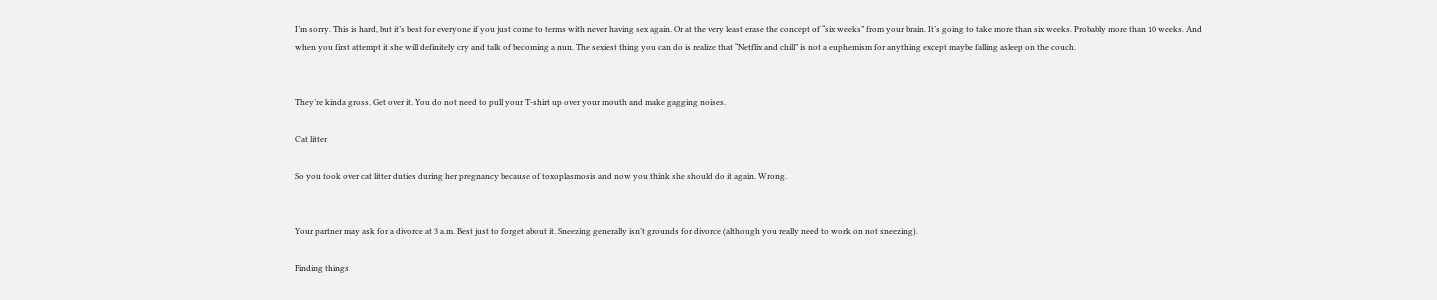I’m sorry. This is hard, but it’s best for everyone if you just come to terms with never having sex again. Or at the very least erase the concept of “six weeks” from your brain. It’s going to take more than six weeks. Probably more than 10 weeks. And when you first attempt it she will definitely cry and talk of becoming a nun. The sexiest thing you can do is realize that “Netflix and chill” is not a euphemism for anything except maybe falling asleep on the couch.


They’re kinda gross. Get over it. You do not need to pull your T-shirt up over your mouth and make gagging noises.

Cat litter

So you took over cat litter duties during her pregnancy because of toxoplasmosis and now you think she should do it again. Wrong.


Your partner may ask for a divorce at 3 a.m. Best just to forget about it. Sneezing generally isn’t grounds for divorce (although you really need to work on not sneezing).

Finding things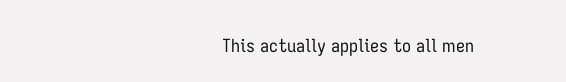This actually applies to all men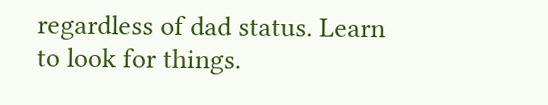regardless of dad status. Learn to look for things.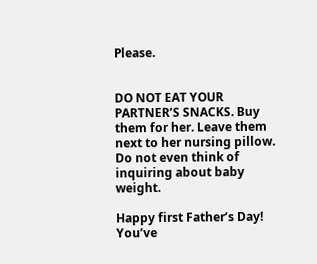Please.


DO NOT EAT YOUR PARTNER’S SNACKS. Buy them for her. Leave them next to her nursing pillow. Do not even think of inquiring about baby weight.

Happy first Father’s Day! You’ve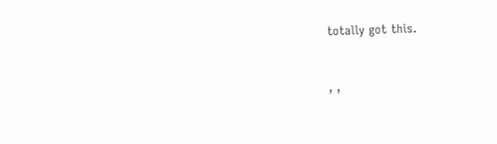totally got this.


, ,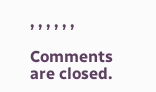, , , , , ,

Comments are closed.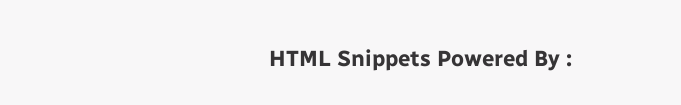HTML Snippets Powered By :